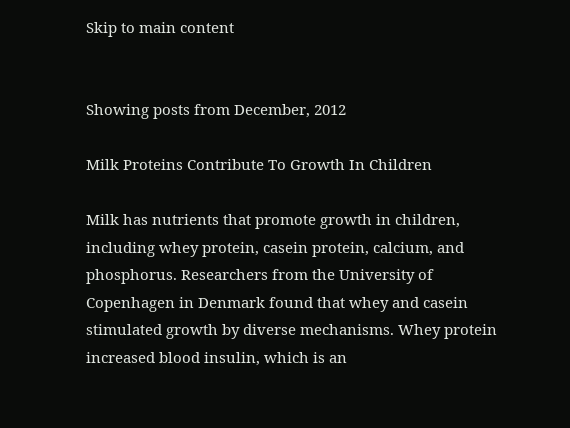Skip to main content


Showing posts from December, 2012

Milk Proteins Contribute To Growth In Children

Milk has nutrients that promote growth in children, including whey protein, casein protein, calcium, and phosphorus. Researchers from the University of Copenhagen in Denmark found that whey and casein stimulated growth by diverse mechanisms. Whey protein increased blood insulin, which is an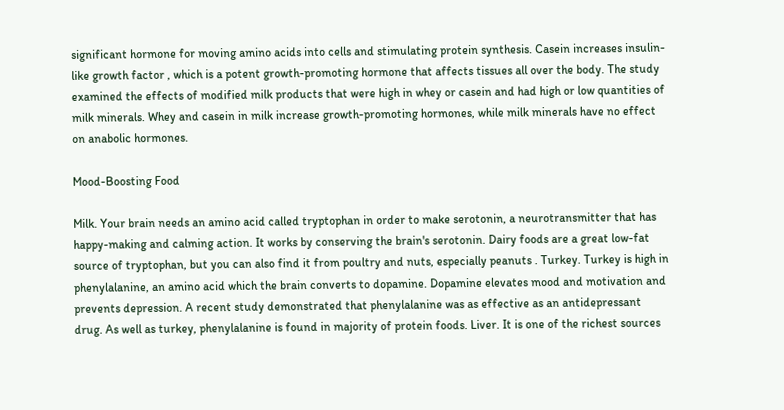significant hormone for moving amino acids into cells and stimulating protein synthesis. Casein increases insulin-like growth factor , which is a potent growth-promoting hormone that affects tissues all over the body. The study examined the effects of modified milk products that were high in whey or casein and had high or low quantities of milk minerals. Whey and casein in milk increase growth-promoting hormones, while milk minerals have no effect on anabolic hormones.

Mood-Boosting Food

Milk. Your brain needs an amino acid called tryptophan in order to make serotonin, a neurotransmitter that has happy-making and calming action. It works by conserving the brain's serotonin. Dairy foods are a great low-fat source of tryptophan, but you can also find it from poultry and nuts, especially peanuts . Turkey. Turkey is high in phenylalanine, an amino acid which the brain converts to dopamine. Dopamine elevates mood and motivation and prevents depression. A recent study demonstrated that phenylalanine was as effective as an antidepressant drug. As well as turkey, phenylalanine is found in majority of protein foods. Liver. It is one of the richest sources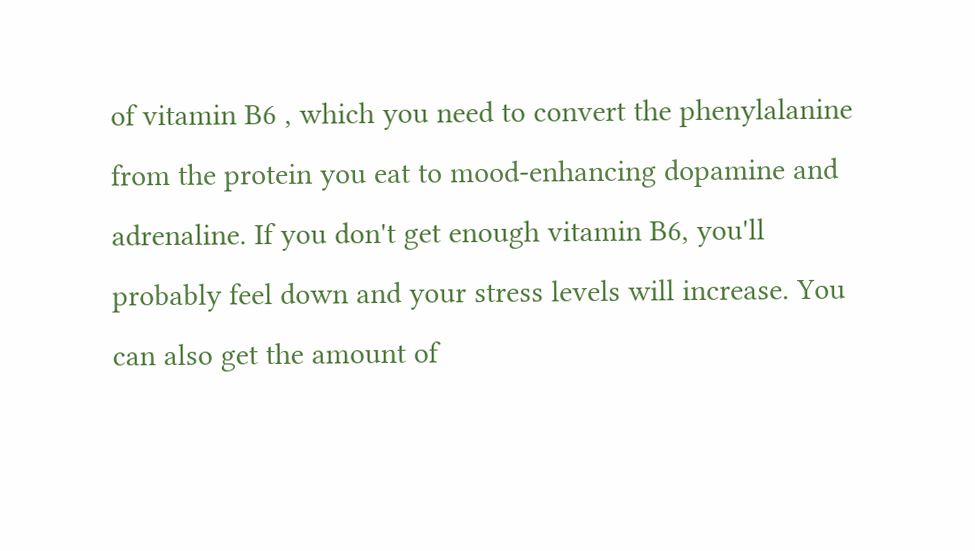of vitamin B6 , which you need to convert the phenylalanine from the protein you eat to mood-enhancing dopamine and adrenaline. If you don't get enough vitamin B6, you'll probably feel down and your stress levels will increase. You can also get the amount of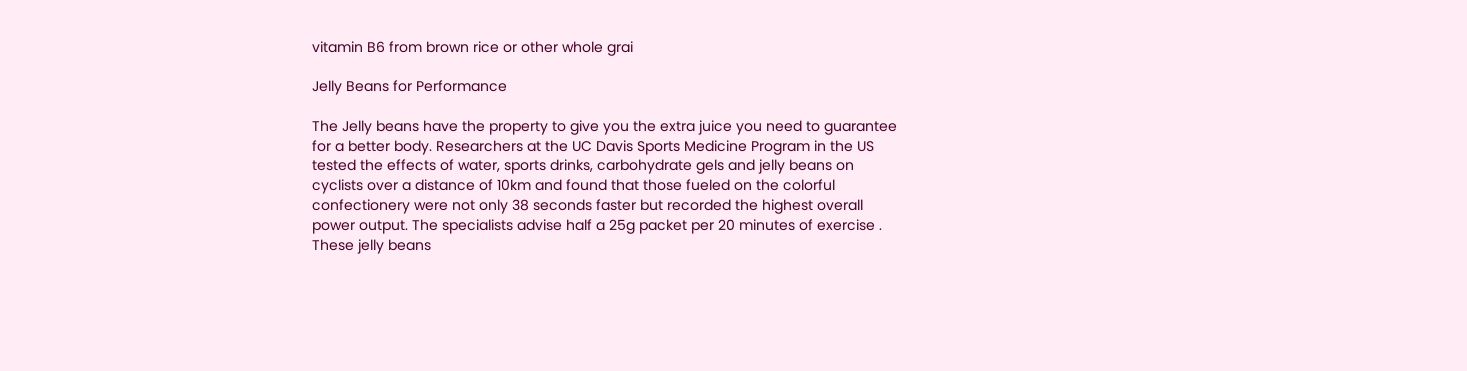vitamin B6 from brown rice or other whole grai

Jelly Beans for Performance

The Jelly beans have the property to give you the extra juice you need to guarantee for a better body. Researchers at the UC Davis Sports Medicine Program in the US tested the effects of water, sports drinks, carbohydrate gels and jelly beans on cyclists over a distance of 10km and found that those fueled on the colorful confectionery were not only 38 seconds faster but recorded the highest overall power output. The specialists advise half a 25g packet per 20 minutes of exercise . These jelly beans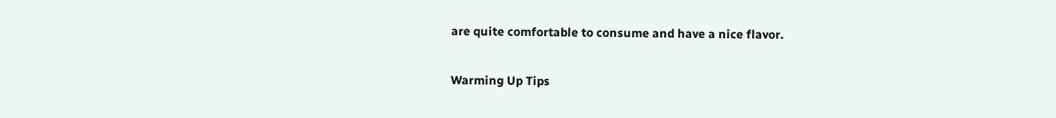are quite comfortable to consume and have a nice flavor.

Warming Up Tips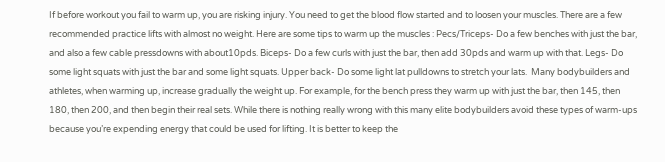If before workout you fail to warm up, you are risking injury. You need to get the blood flow started and to loosen your muscles. There are a few recommended practice lifts with almost no weight. Here are some tips to warm up the muscles : Pecs/Triceps- Do a few benches with just the bar, and also a few cable pressdowns with about10pds. Biceps- Do a few curls with just the bar, then add 30pds and warm up with that. Legs- Do some light squats with just the bar and some light squats. Upper back- Do some light lat pulldowns to stretch your lats.  Many bodybuilders and athletes, when warming up, increase gradually the weight up. For example, for the bench press they warm up with just the bar, then 145, then 180, then 200, and then begin their real sets. While there is nothing really wrong with this many elite bodybuilders avoid these types of warm-ups because you’re expending energy that could be used for lifting. It is better to keep the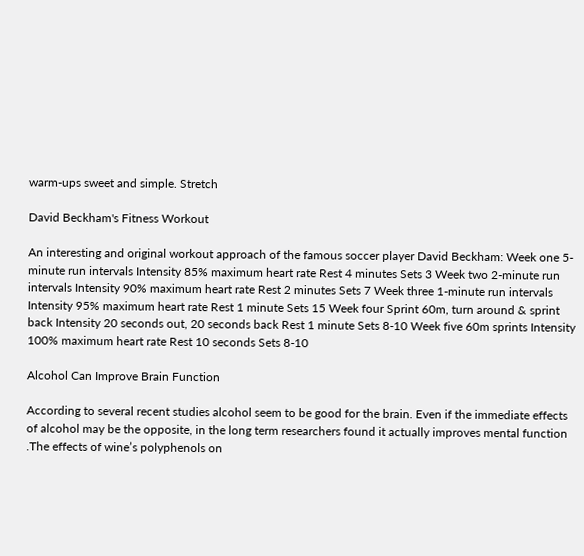warm-ups sweet and simple. Stretch

David Beckham's Fitness Workout

An interesting and original workout approach of the famous soccer player David Beckham: Week one 5-minute run intervals Intensity 85% maximum heart rate Rest 4 minutes Sets 3 Week two 2-minute run intervals Intensity 90% maximum heart rate Rest 2 minutes Sets 7 Week three 1-minute run intervals Intensity 95% maximum heart rate Rest 1 minute Sets 15 Week four Sprint 60m, turn around & sprint back Intensity 20 seconds out, 20 seconds back Rest 1 minute Sets 8-10 Week five 60m sprints Intensity 100% maximum heart rate Rest 10 seconds Sets 8-10

Alcohol Can Improve Brain Function

According to several recent studies alcohol seem to be good for the brain. Even if the immediate effects of alcohol may be the opposite, in the long term researchers found it actually improves mental function .The effects of wine’s polyphenols on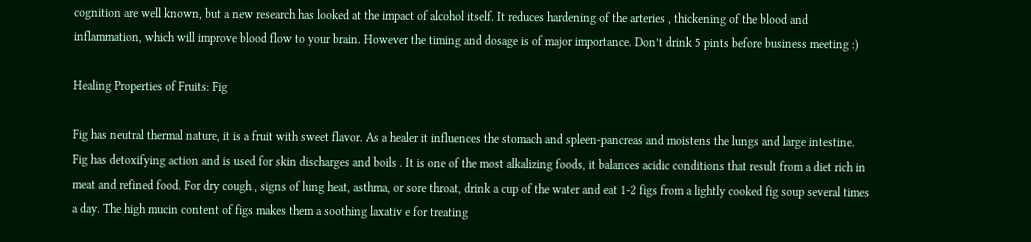cognition are well known, but a new research has looked at the impact of alcohol itself. It reduces hardening of the arteries , thickening of the blood and inflammation, which will improve blood flow to your brain. However the timing and dosage is of major importance. Don’t drink 5 pints before business meeting :)

Healing Properties of Fruits: Fig

Fig has neutral thermal nature, it is a fruit with sweet flavor. As a healer it influences the stomach and spleen-pancreas and moistens the lungs and large intestine. Fig has detoxifying action and is used for skin discharges and boils . It is one of the most alkalizing foods, it balances acidic conditions that result from a diet rich in meat and refined food. For dry cough , signs of lung heat, asthma, or sore throat, drink a cup of the water and eat 1-2 figs from a lightly cooked fig soup several times a day. The high mucin content of figs makes them a soothing laxativ e for treating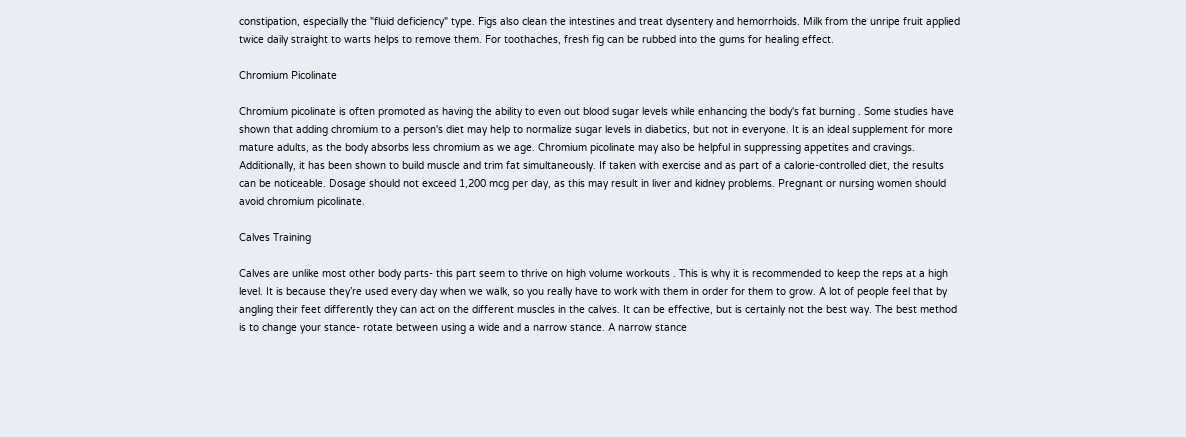constipation, especially the "fluid deficiency" type. Figs also clean the intestines and treat dysentery and hemorrhoids. Milk from the unripe fruit applied twice daily straight to warts helps to remove them. For toothaches, fresh fig can be rubbed into the gums for healing effect.

Chromium Picolinate

Chromium picolinate is often promoted as having the ability to even out blood sugar levels while enhancing the body's fat burning . Some studies have shown that adding chromium to a person's diet may help to normalize sugar levels in diabetics, but not in everyone. It is an ideal supplement for more mature adults, as the body absorbs less chromium as we age. Chromium picolinate may also be helpful in suppressing appetites and cravings. Additionally, it has been shown to build muscle and trim fat simultaneously. If taken with exercise and as part of a calorie-controlled diet, the results can be noticeable. Dosage should not exceed 1,200 mcg per day, as this may result in liver and kidney problems. Pregnant or nursing women should avoid chromium picolinate.

Calves Training

Calves are unlike most other body parts- this part seem to thrive on high volume workouts . This is why it is recommended to keep the reps at a high level. It is because they’re used every day when we walk, so you really have to work with them in order for them to grow. A lot of people feel that by angling their feet differently they can act on the different muscles in the calves. It can be effective, but is certainly not the best way. The best method is to change your stance- rotate between using a wide and a narrow stance. A narrow stance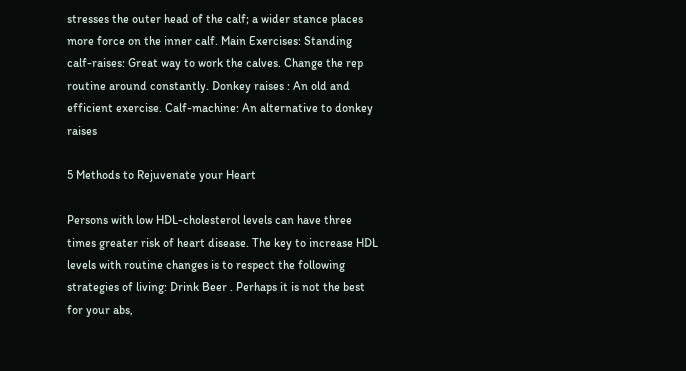stresses the outer head of the calf; a wider stance places more force on the inner calf. Main Exercises: Standing calf-raises: Great way to work the calves. Change the rep routine around constantly. Donkey raises : An old and efficient exercise. Calf-machine: An alternative to donkey raises

5 Methods to Rejuvenate your Heart

Persons with low HDL-cholesterol levels can have three times greater risk of heart disease. The key to increase HDL levels with routine changes is to respect the following strategies of living: Drink Beer . Perhaps it is not the best for your abs,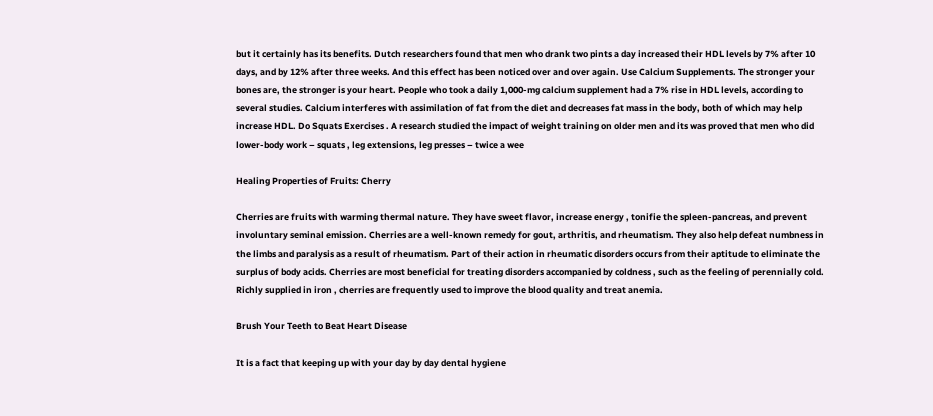but it certainly has its benefits. Dutch researchers found that men who drank two pints a day increased their HDL levels by 7% after 10 days, and by 12% after three weeks. And this effect has been noticed over and over again. Use Calcium Supplements. The stronger your bones are, the stronger is your heart. People who took a daily 1,000-mg calcium supplement had a 7% rise in HDL levels, according to several studies. Calcium interferes with assimilation of fat from the diet and decreases fat mass in the body, both of which may help increase HDL. Do Squats Exercises . A research studied the impact of weight training on older men and its was proved that men who did lower-body work – squats , leg extensions, leg presses – twice a wee

Healing Properties of Fruits: Cherry

Cherries are fruits with warming thermal nature. They have sweet flavor, increase energy , tonifie the spleen-pancreas, and prevent involuntary seminal emission. Cherries are a well-known remedy for gout, arthritis, and rheumatism. They also help defeat numbness in the limbs and paralysis as a result of rheumatism. Part of their action in rheumatic disorders occurs from their aptitude to eliminate the surplus of body acids. Cherries are most beneficial for treating disorders accompanied by coldness , such as the feeling of perennially cold. Richly supplied in iron , cherries are frequently used to improve the blood quality and treat anemia.

Brush Your Teeth to Beat Heart Disease

It is a fact that keeping up with your day by day dental hygiene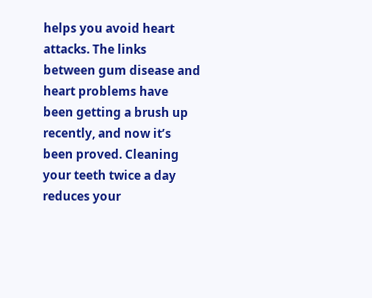helps you avoid heart attacks. The links between gum disease and heart problems have been getting a brush up recently, and now it’s been proved. Cleaning your teeth twice a day reduces your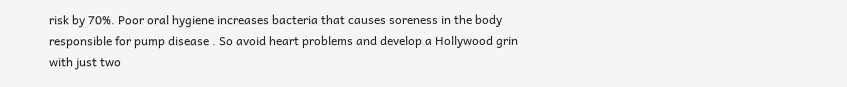risk by 70%. Poor oral hygiene increases bacteria that causes soreness in the body responsible for pump disease . So avoid heart problems and develop a Hollywood grin with just two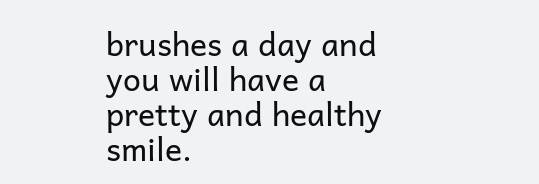brushes a day and you will have a pretty and healthy smile.